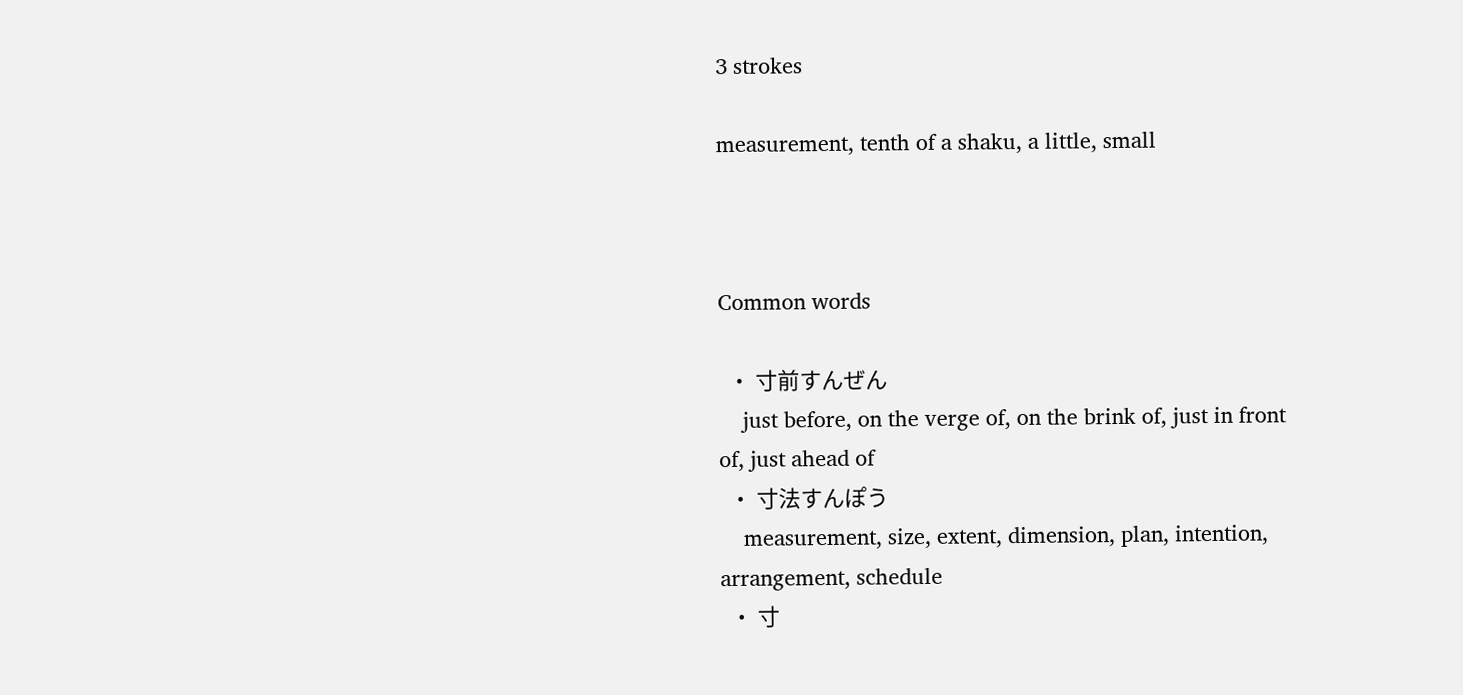3 strokes

measurement, tenth of a shaku, a little, small



Common words

  • 寸前すんぜん
    just before, on the verge of, on the brink of, just in front of, just ahead of
  • 寸法すんぽう
    measurement, size, extent, dimension, plan, intention, arrangement, schedule
  • 寸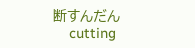断すんだん
    cutting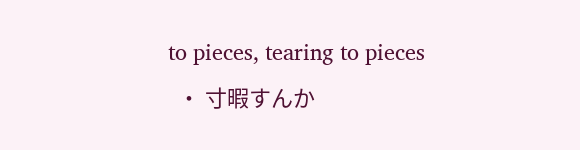to pieces, tearing to pieces
  • 寸暇すんか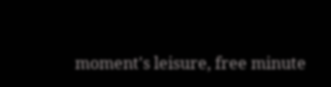moment's leisure, free minute